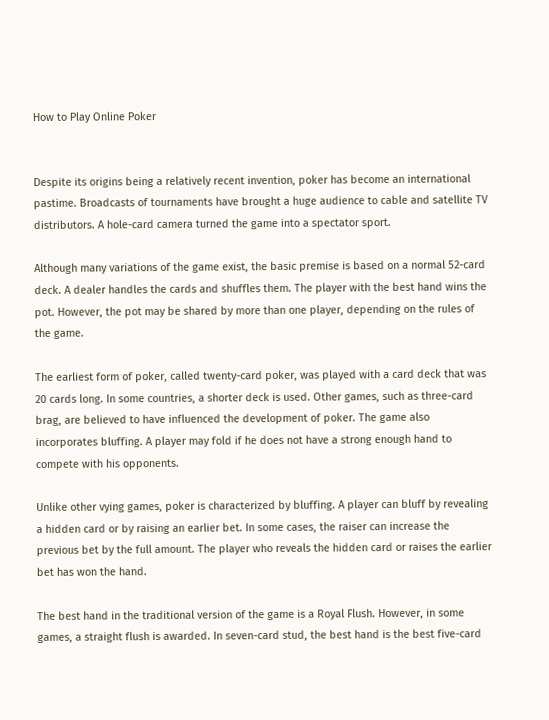How to Play Online Poker


Despite its origins being a relatively recent invention, poker has become an international pastime. Broadcasts of tournaments have brought a huge audience to cable and satellite TV distributors. A hole-card camera turned the game into a spectator sport.

Although many variations of the game exist, the basic premise is based on a normal 52-card deck. A dealer handles the cards and shuffles them. The player with the best hand wins the pot. However, the pot may be shared by more than one player, depending on the rules of the game.

The earliest form of poker, called twenty-card poker, was played with a card deck that was 20 cards long. In some countries, a shorter deck is used. Other games, such as three-card brag, are believed to have influenced the development of poker. The game also incorporates bluffing. A player may fold if he does not have a strong enough hand to compete with his opponents.

Unlike other vying games, poker is characterized by bluffing. A player can bluff by revealing a hidden card or by raising an earlier bet. In some cases, the raiser can increase the previous bet by the full amount. The player who reveals the hidden card or raises the earlier bet has won the hand.

The best hand in the traditional version of the game is a Royal Flush. However, in some games, a straight flush is awarded. In seven-card stud, the best hand is the best five-card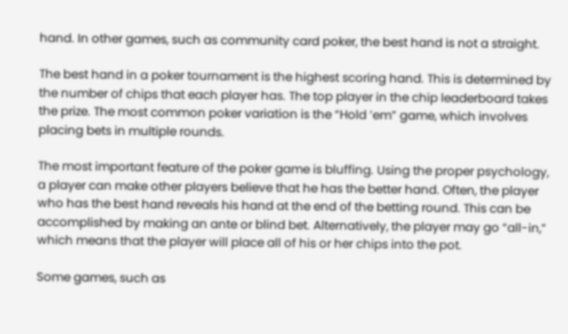hand. In other games, such as community card poker, the best hand is not a straight.

The best hand in a poker tournament is the highest scoring hand. This is determined by the number of chips that each player has. The top player in the chip leaderboard takes the prize. The most common poker variation is the “Hold ’em” game, which involves placing bets in multiple rounds.

The most important feature of the poker game is bluffing. Using the proper psychology, a player can make other players believe that he has the better hand. Often, the player who has the best hand reveals his hand at the end of the betting round. This can be accomplished by making an ante or blind bet. Alternatively, the player may go “all-in,” which means that the player will place all of his or her chips into the pot.

Some games, such as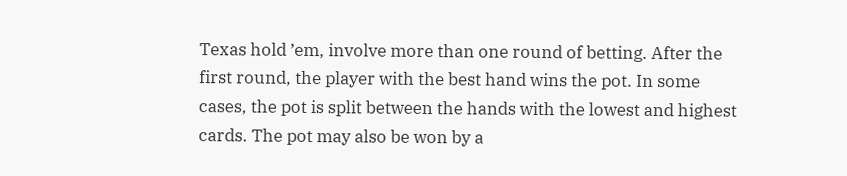Texas hold ’em, involve more than one round of betting. After the first round, the player with the best hand wins the pot. In some cases, the pot is split between the hands with the lowest and highest cards. The pot may also be won by a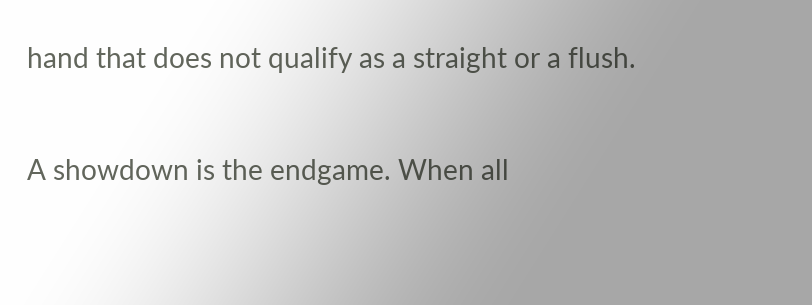hand that does not qualify as a straight or a flush.

A showdown is the endgame. When all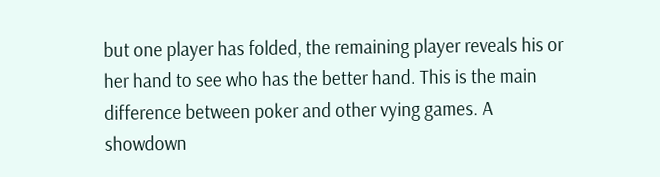but one player has folded, the remaining player reveals his or her hand to see who has the better hand. This is the main difference between poker and other vying games. A showdown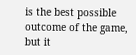is the best possible outcome of the game, but it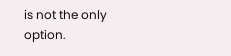is not the only option.